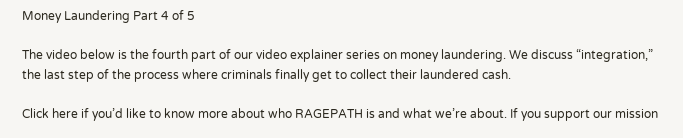Money Laundering Part 4 of 5

The video below is the fourth part of our video explainer series on money laundering. We discuss “integration,” the last step of the process where criminals finally get to collect their laundered cash.

Click here if you’d like to know more about who RAGEPATH is and what we’re about. If you support our mission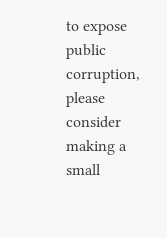to expose public corruption, please consider making a small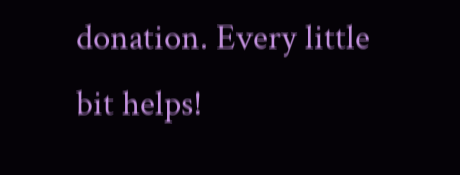donation. Every little bit helps!